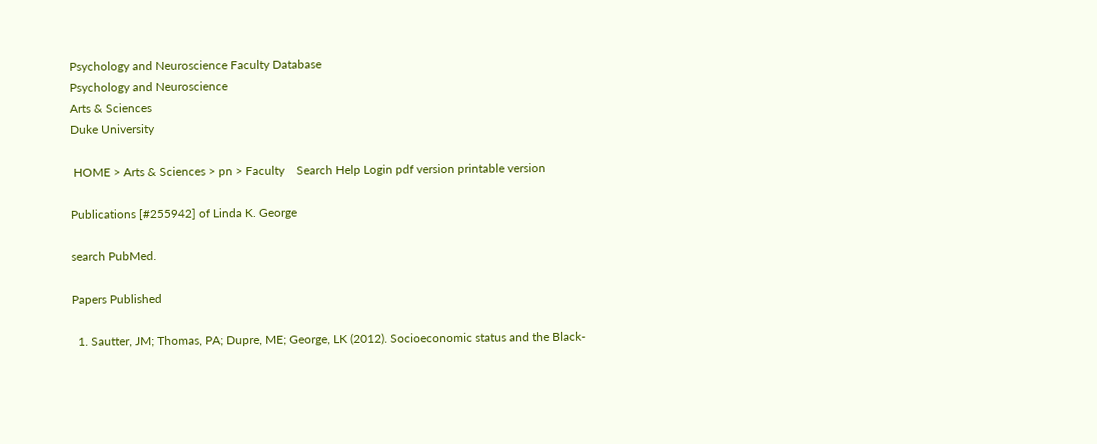Psychology and Neuroscience Faculty Database
Psychology and Neuroscience
Arts & Sciences
Duke University

 HOME > Arts & Sciences > pn > Faculty    Search Help Login pdf version printable version

Publications [#255942] of Linda K. George

search PubMed.

Papers Published

  1. Sautter, JM; Thomas, PA; Dupre, ME; George, LK (2012). Socioeconomic status and the Black-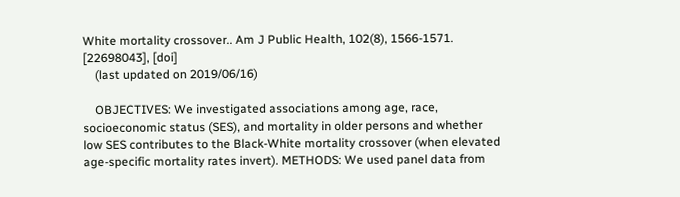White mortality crossover.. Am J Public Health, 102(8), 1566-1571. [22698043], [doi]
    (last updated on 2019/06/16)

    OBJECTIVES: We investigated associations among age, race, socioeconomic status (SES), and mortality in older persons and whether low SES contributes to the Black-White mortality crossover (when elevated age-specific mortality rates invert). METHODS: We used panel data from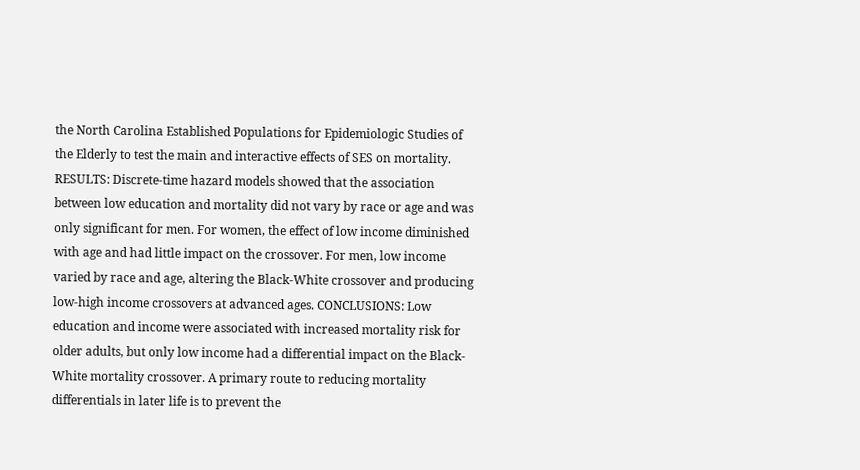the North Carolina Established Populations for Epidemiologic Studies of the Elderly to test the main and interactive effects of SES on mortality. RESULTS: Discrete-time hazard models showed that the association between low education and mortality did not vary by race or age and was only significant for men. For women, the effect of low income diminished with age and had little impact on the crossover. For men, low income varied by race and age, altering the Black-White crossover and producing low-high income crossovers at advanced ages. CONCLUSIONS: Low education and income were associated with increased mortality risk for older adults, but only low income had a differential impact on the Black-White mortality crossover. A primary route to reducing mortality differentials in later life is to prevent the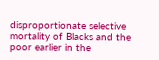disproportionate selective mortality of Blacks and the poor earlier in the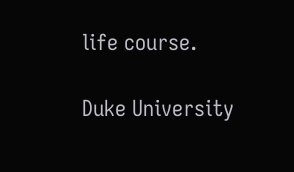life course.

Duke University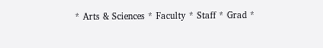* Arts & Sciences * Faculty * Staff * Grad *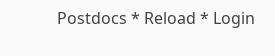Postdocs * Reload * Login